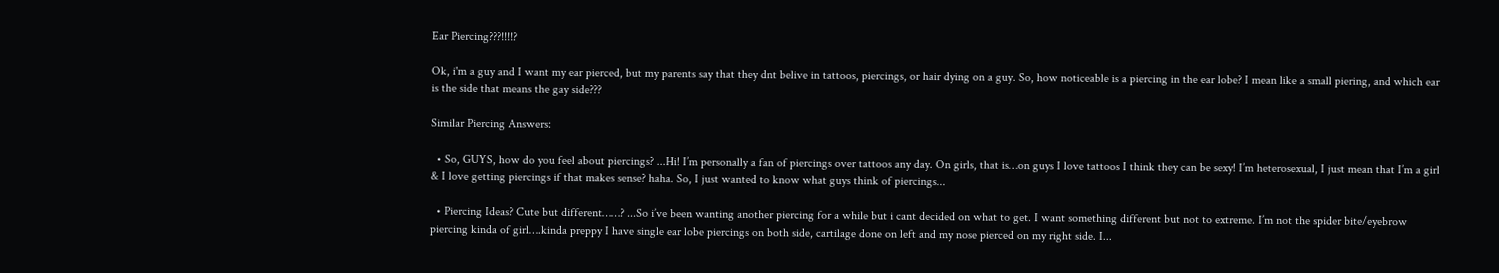Ear Piercing???!!!!?

Ok, i'm a guy and I want my ear pierced, but my parents say that they dnt belive in tattoos, piercings, or hair dying on a guy. So, how noticeable is a piercing in the ear lobe? I mean like a small piering, and which ear is the side that means the gay side???

Similar Piercing Answers:

  • So, GUYS, how do you feel about piercings? ...Hi! I’m personally a fan of piercings over tattoos any day. On girls, that is…on guys I love tattoos I think they can be sexy! I’m heterosexual, I just mean that I’m a girl & I love getting piercings if that makes sense? haha. So, I just wanted to know what guys think of piercings...

  • Piercing Ideas? Cute but different……? ...So i’ve been wanting another piercing for a while but i cant decided on what to get. I want something different but not to extreme. I’m not the spider bite/eyebrow piercing kinda of girl….kinda preppy I have single ear lobe piercings on both side, cartilage done on left and my nose pierced on my right side. I...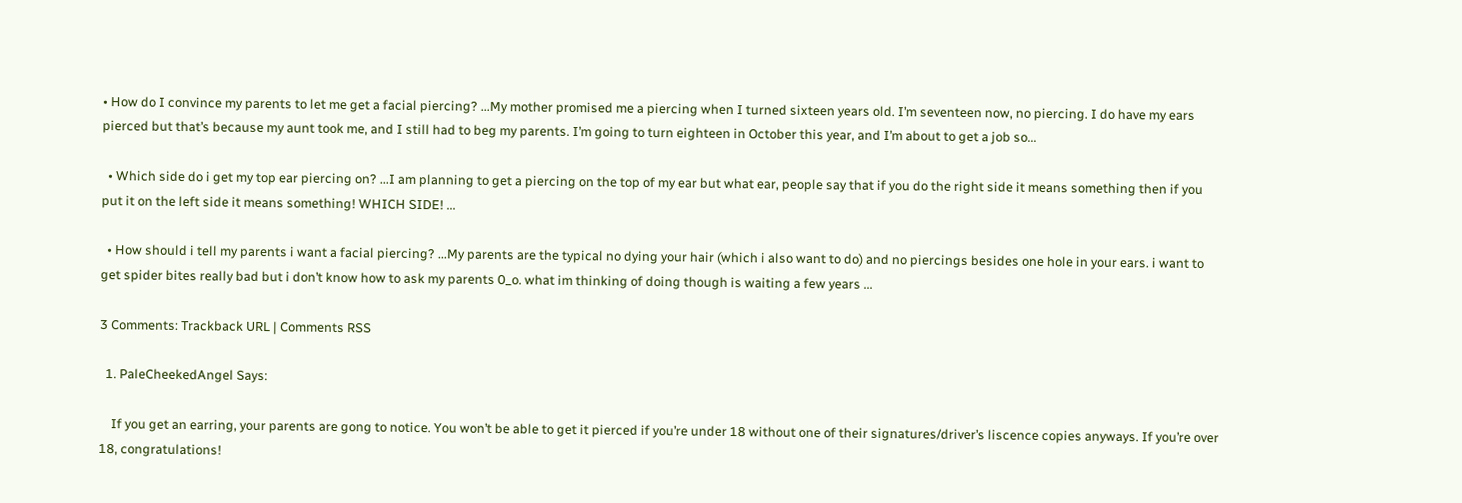• How do I convince my parents to let me get a facial piercing? ...My mother promised me a piercing when I turned sixteen years old. I’m seventeen now, no piercing. I do have my ears pierced but that’s because my aunt took me, and I still had to beg my parents. I’m going to turn eighteen in October this year, and I’m about to get a job so...

  • Which side do i get my top ear piercing on? ...I am planning to get a piercing on the top of my ear but what ear, people say that if you do the right side it means something then if you put it on the left side it means something! WHICH SIDE! ...

  • How should i tell my parents i want a facial piercing? ...My parents are the typical no dying your hair (which i also want to do) and no piercings besides one hole in your ears. i want to get spider bites really bad but i don’t know how to ask my parents 0_o. what im thinking of doing though is waiting a few years ...

3 Comments: Trackback URL | Comments RSS

  1. PaleCheekedAngel Says:

    If you get an earring, your parents are gong to notice. You won’t be able to get it pierced if you’re under 18 without one of their signatures/driver’s liscence copies anyways. If you’re over 18, congratulations!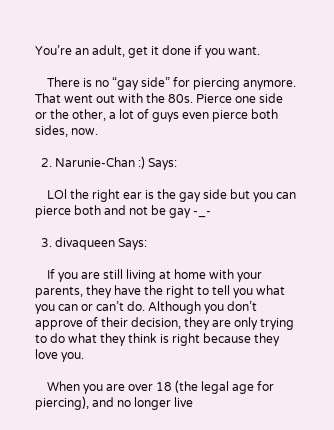You’re an adult, get it done if you want.

    There is no “gay side” for piercing anymore. That went out with the 80s. Pierce one side or the other, a lot of guys even pierce both sides, now.

  2. Narunie-Chan :) Says:

    LOl the right ear is the gay side but you can pierce both and not be gay -_-

  3. divaqueen Says:

    If you are still living at home with your parents, they have the right to tell you what you can or can’t do. Although you don’t approve of their decision, they are only trying to do what they think is right because they love you.

    When you are over 18 (the legal age for piercing), and no longer live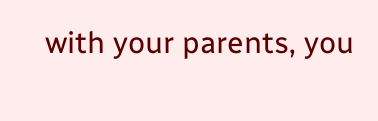with your parents, you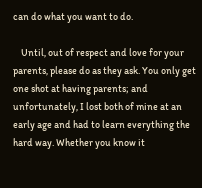can do what you want to do.

    Until, out of respect and love for your parents, please do as they ask. You only get one shot at having parents; and unfortunately, I lost both of mine at an early age and had to learn everything the hard way. Whether you know it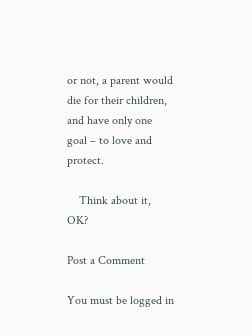or not, a parent would die for their children, and have only one goal – to love and protect.

    Think about it, OK?

Post a Comment

You must be logged in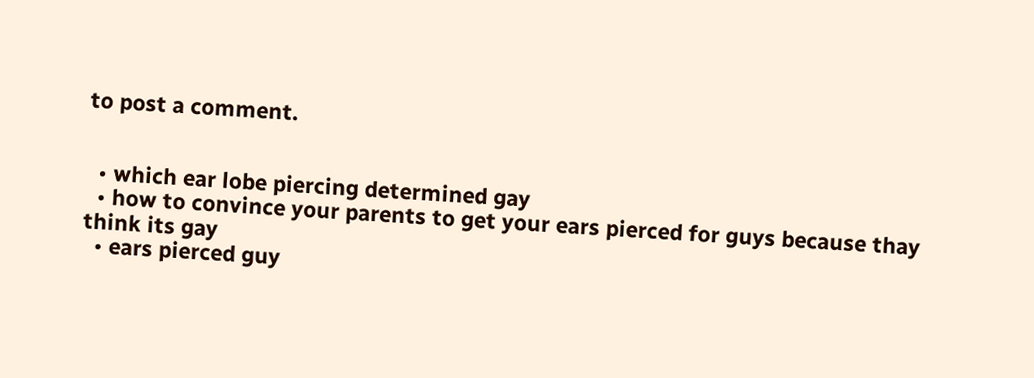to post a comment.


  • which ear lobe piercing determined gay
  • how to convince your parents to get your ears pierced for guys because thay think its gay
  • ears pierced guy